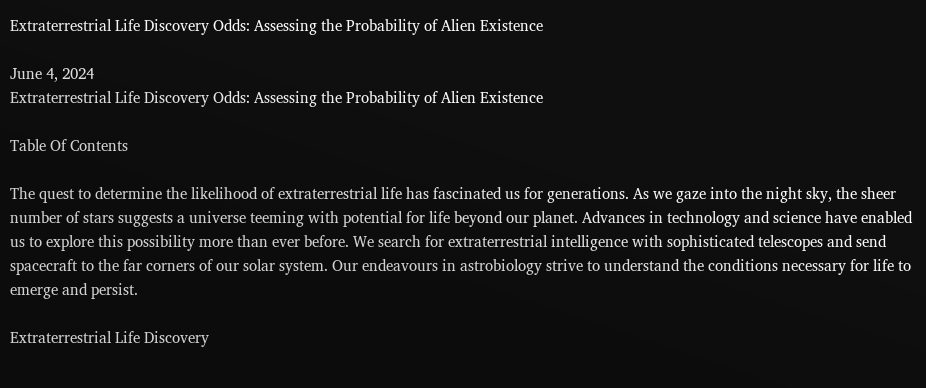Extraterrestrial Life Discovery Odds: Assessing the Probability of Alien Existence

June 4, 2024
Extraterrestrial Life Discovery Odds: Assessing the Probability of Alien Existence

Table Of Contents

The quest to determine the likelihood of extraterrestrial life has fascinated us for generations. As we gaze into the night sky, the sheer number of stars suggests a universe teeming with potential for life beyond our planet. Advances in technology and science have enabled us to explore this possibility more than ever before. We search for extraterrestrial intelligence with sophisticated telescopes and send spacecraft to the far corners of our solar system. Our endeavours in astrobiology strive to understand the conditions necessary for life to emerge and persist.

Extraterrestrial Life Discovery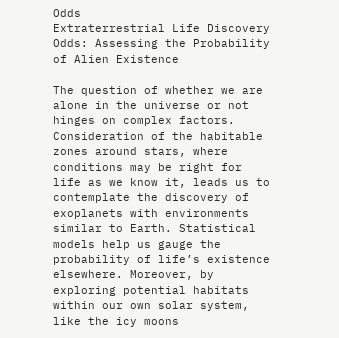Odds
Extraterrestrial Life Discovery Odds: Assessing the Probability of Alien Existence

The question of whether we are alone in the universe or not hinges on complex factors. Consideration of the habitable zones around stars, where conditions may be right for life as we know it, leads us to contemplate the discovery of exoplanets with environments similar to Earth. Statistical models help us gauge the probability of life’s existence elsewhere. Moreover, by exploring potential habitats within our own solar system, like the icy moons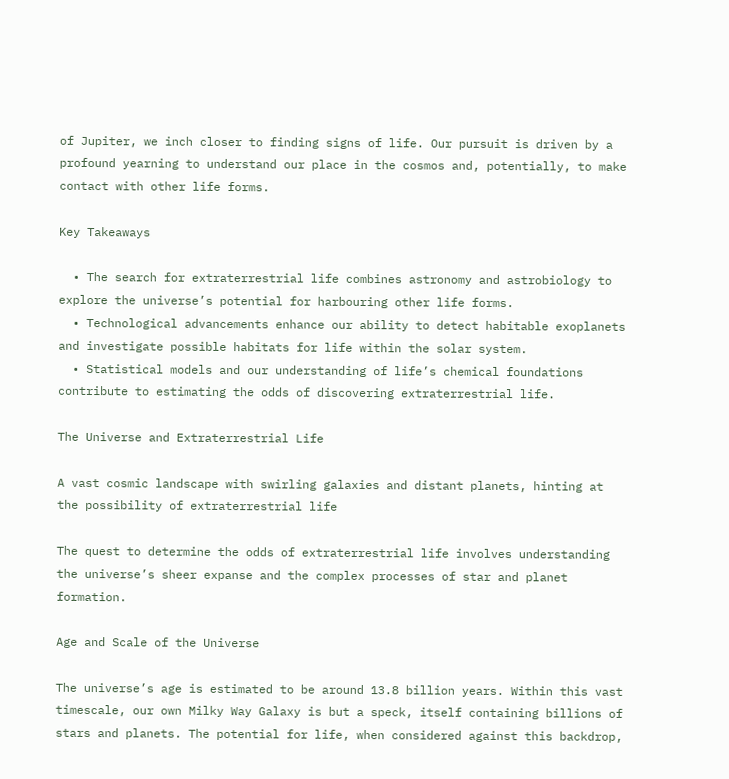of Jupiter, we inch closer to finding signs of life. Our pursuit is driven by a profound yearning to understand our place in the cosmos and, potentially, to make contact with other life forms.

Key Takeaways

  • The search for extraterrestrial life combines astronomy and astrobiology to explore the universe’s potential for harbouring other life forms.
  • Technological advancements enhance our ability to detect habitable exoplanets and investigate possible habitats for life within the solar system.
  • Statistical models and our understanding of life’s chemical foundations contribute to estimating the odds of discovering extraterrestrial life.

The Universe and Extraterrestrial Life

A vast cosmic landscape with swirling galaxies and distant planets, hinting at the possibility of extraterrestrial life

The quest to determine the odds of extraterrestrial life involves understanding the universe’s sheer expanse and the complex processes of star and planet formation.

Age and Scale of the Universe

The universe’s age is estimated to be around 13.8 billion years. Within this vast timescale, our own Milky Way Galaxy is but a speck, itself containing billions of stars and planets. The potential for life, when considered against this backdrop,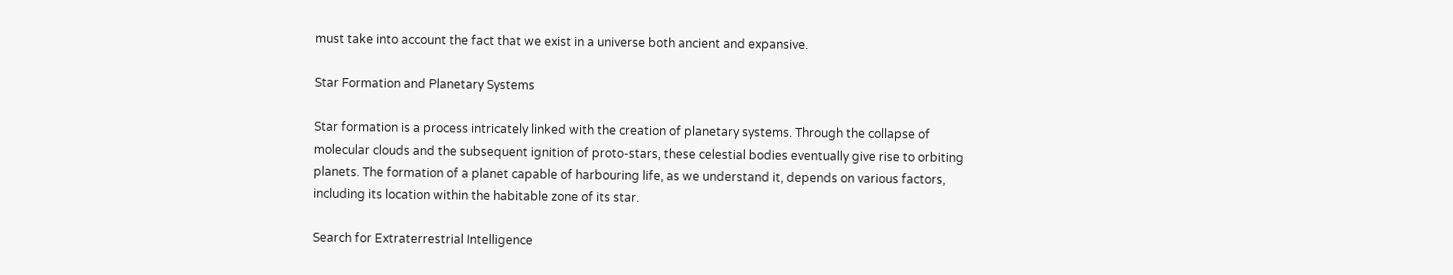must take into account the fact that we exist in a universe both ancient and expansive.

Star Formation and Planetary Systems

Star formation is a process intricately linked with the creation of planetary systems. Through the collapse of molecular clouds and the subsequent ignition of proto-stars, these celestial bodies eventually give rise to orbiting planets. The formation of a planet capable of harbouring life, as we understand it, depends on various factors, including its location within the habitable zone of its star.

Search for Extraterrestrial Intelligence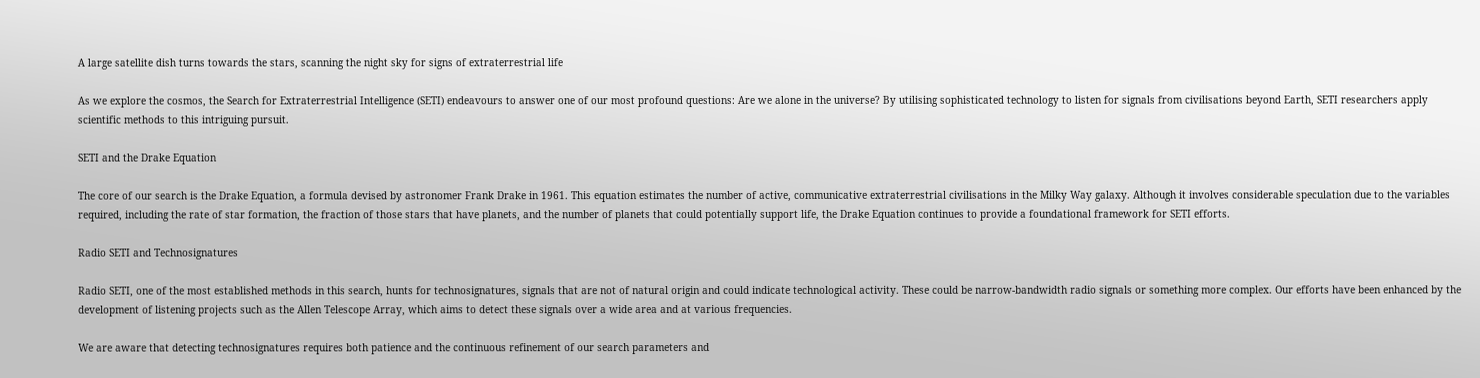A large satellite dish turns towards the stars, scanning the night sky for signs of extraterrestrial life

As we explore the cosmos, the Search for Extraterrestrial Intelligence (SETI) endeavours to answer one of our most profound questions: Are we alone in the universe? By utilising sophisticated technology to listen for signals from civilisations beyond Earth, SETI researchers apply scientific methods to this intriguing pursuit.

SETI and the Drake Equation

The core of our search is the Drake Equation, a formula devised by astronomer Frank Drake in 1961. This equation estimates the number of active, communicative extraterrestrial civilisations in the Milky Way galaxy. Although it involves considerable speculation due to the variables required, including the rate of star formation, the fraction of those stars that have planets, and the number of planets that could potentially support life, the Drake Equation continues to provide a foundational framework for SETI efforts.

Radio SETI and Technosignatures

Radio SETI, one of the most established methods in this search, hunts for technosignatures, signals that are not of natural origin and could indicate technological activity. These could be narrow-bandwidth radio signals or something more complex. Our efforts have been enhanced by the development of listening projects such as the Allen Telescope Array, which aims to detect these signals over a wide area and at various frequencies.

We are aware that detecting technosignatures requires both patience and the continuous refinement of our search parameters and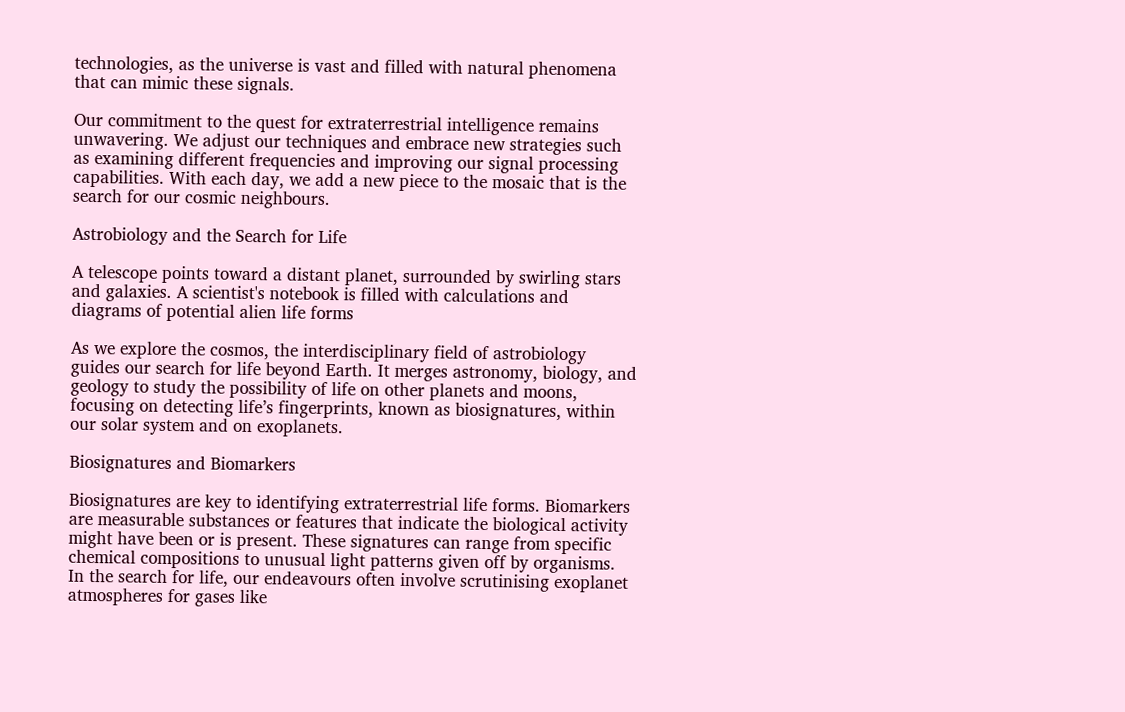technologies, as the universe is vast and filled with natural phenomena that can mimic these signals.

Our commitment to the quest for extraterrestrial intelligence remains unwavering. We adjust our techniques and embrace new strategies such as examining different frequencies and improving our signal processing capabilities. With each day, we add a new piece to the mosaic that is the search for our cosmic neighbours.

Astrobiology and the Search for Life

A telescope points toward a distant planet, surrounded by swirling stars and galaxies. A scientist's notebook is filled with calculations and diagrams of potential alien life forms

As we explore the cosmos, the interdisciplinary field of astrobiology guides our search for life beyond Earth. It merges astronomy, biology, and geology to study the possibility of life on other planets and moons, focusing on detecting life’s fingerprints, known as biosignatures, within our solar system and on exoplanets.

Biosignatures and Biomarkers

Biosignatures are key to identifying extraterrestrial life forms. Biomarkers are measurable substances or features that indicate the biological activity might have been or is present. These signatures can range from specific chemical compositions to unusual light patterns given off by organisms. In the search for life, our endeavours often involve scrutinising exoplanet atmospheres for gases like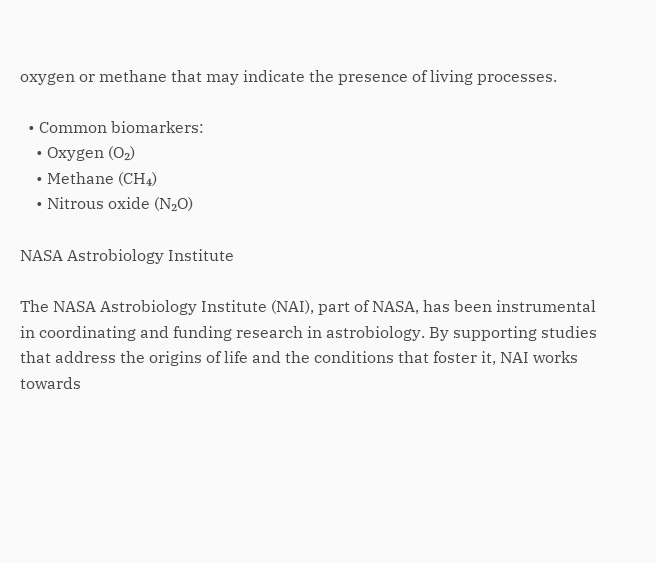oxygen or methane that may indicate the presence of living processes.

  • Common biomarkers:
    • Oxygen (O₂)
    • Methane (CH₄)
    • Nitrous oxide (N₂O)

NASA Astrobiology Institute

The NASA Astrobiology Institute (NAI), part of NASA, has been instrumental in coordinating and funding research in astrobiology. By supporting studies that address the origins of life and the conditions that foster it, NAI works towards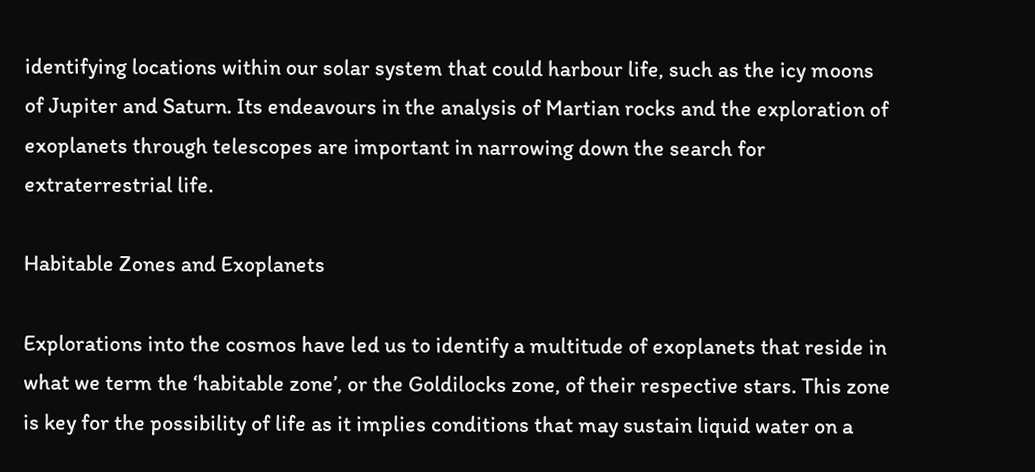identifying locations within our solar system that could harbour life, such as the icy moons of Jupiter and Saturn. Its endeavours in the analysis of Martian rocks and the exploration of exoplanets through telescopes are important in narrowing down the search for extraterrestrial life.

Habitable Zones and Exoplanets

Explorations into the cosmos have led us to identify a multitude of exoplanets that reside in what we term the ‘habitable zone’, or the Goldilocks zone, of their respective stars. This zone is key for the possibility of life as it implies conditions that may sustain liquid water on a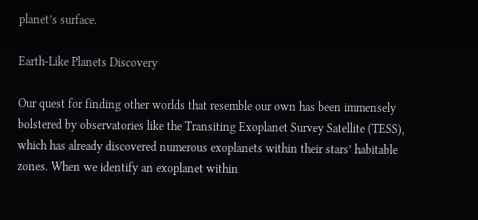planet’s surface.

Earth-Like Planets Discovery

Our quest for finding other worlds that resemble our own has been immensely bolstered by observatories like the Transiting Exoplanet Survey Satellite (TESS), which has already discovered numerous exoplanets within their stars’ habitable zones. When we identify an exoplanet within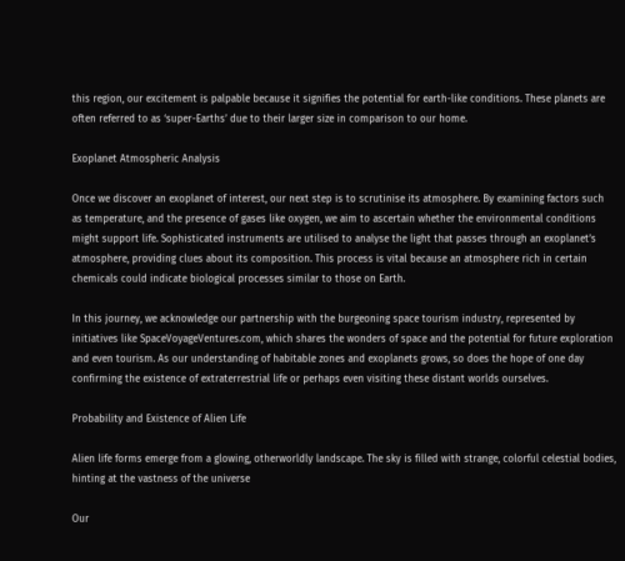this region, our excitement is palpable because it signifies the potential for earth-like conditions. These planets are often referred to as ‘super-Earths’ due to their larger size in comparison to our home.

Exoplanet Atmospheric Analysis

Once we discover an exoplanet of interest, our next step is to scrutinise its atmosphere. By examining factors such as temperature, and the presence of gases like oxygen, we aim to ascertain whether the environmental conditions might support life. Sophisticated instruments are utilised to analyse the light that passes through an exoplanet’s atmosphere, providing clues about its composition. This process is vital because an atmosphere rich in certain chemicals could indicate biological processes similar to those on Earth.

In this journey, we acknowledge our partnership with the burgeoning space tourism industry, represented by initiatives like SpaceVoyageVentures.com, which shares the wonders of space and the potential for future exploration and even tourism. As our understanding of habitable zones and exoplanets grows, so does the hope of one day confirming the existence of extraterrestrial life or perhaps even visiting these distant worlds ourselves.

Probability and Existence of Alien Life

Alien life forms emerge from a glowing, otherworldly landscape. The sky is filled with strange, colorful celestial bodies, hinting at the vastness of the universe

Our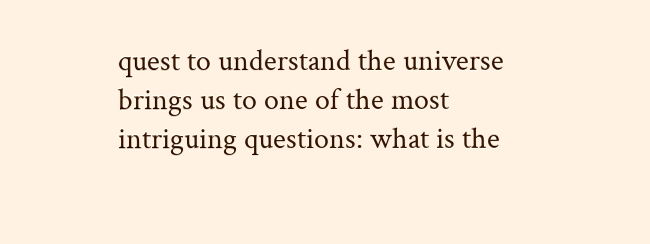quest to understand the universe brings us to one of the most intriguing questions: what is the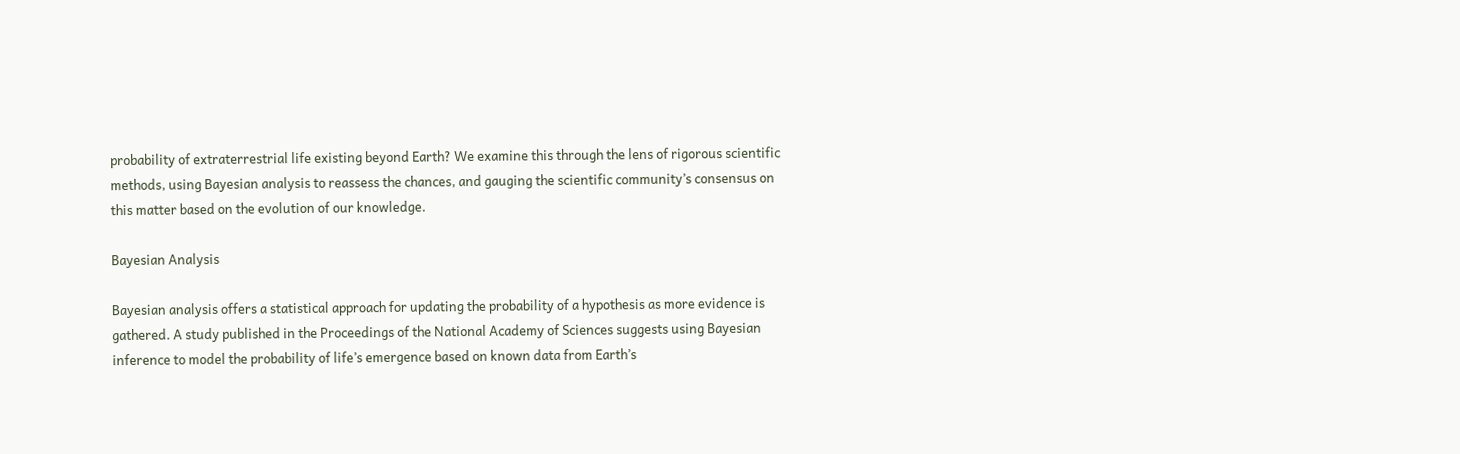probability of extraterrestrial life existing beyond Earth? We examine this through the lens of rigorous scientific methods, using Bayesian analysis to reassess the chances, and gauging the scientific community’s consensus on this matter based on the evolution of our knowledge.

Bayesian Analysis

Bayesian analysis offers a statistical approach for updating the probability of a hypothesis as more evidence is gathered. A study published in the Proceedings of the National Academy of Sciences suggests using Bayesian inference to model the probability of life’s emergence based on known data from Earth’s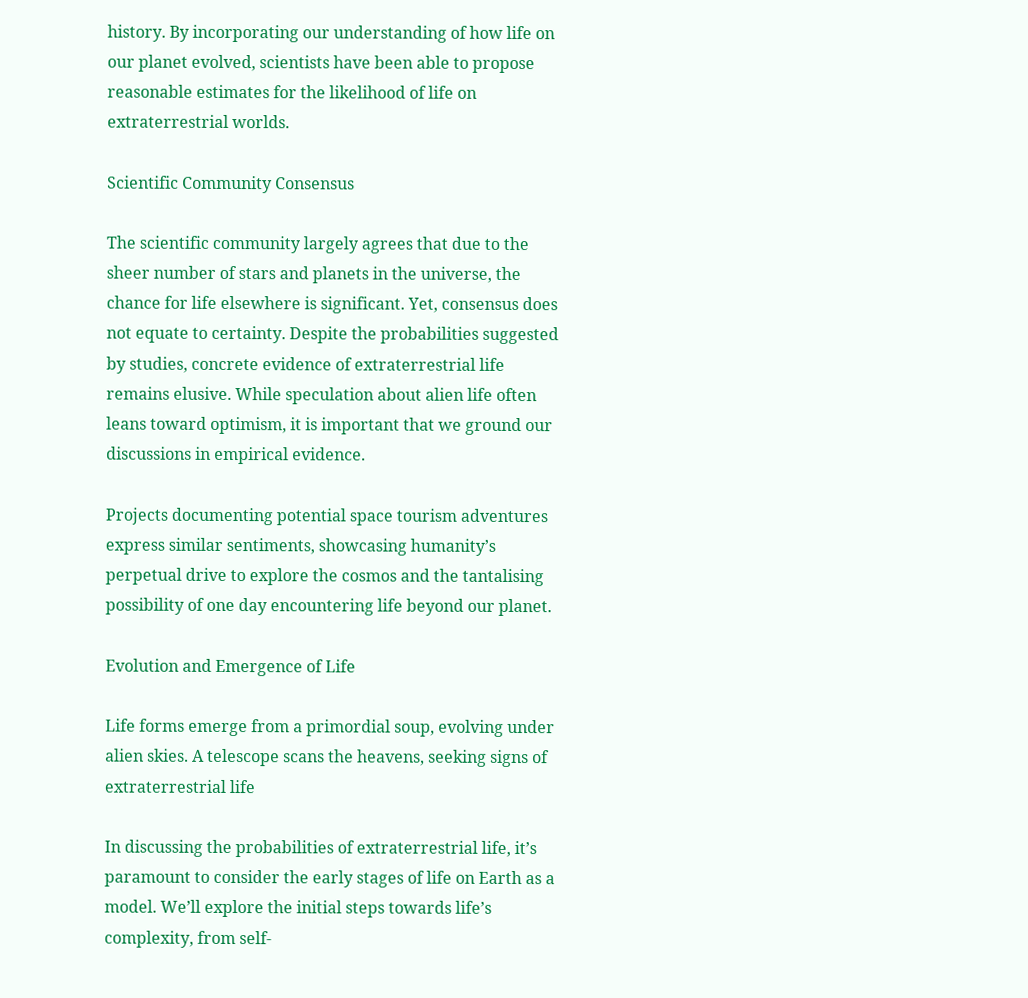history. By incorporating our understanding of how life on our planet evolved, scientists have been able to propose reasonable estimates for the likelihood of life on extraterrestrial worlds.

Scientific Community Consensus

The scientific community largely agrees that due to the sheer number of stars and planets in the universe, the chance for life elsewhere is significant. Yet, consensus does not equate to certainty. Despite the probabilities suggested by studies, concrete evidence of extraterrestrial life remains elusive. While speculation about alien life often leans toward optimism, it is important that we ground our discussions in empirical evidence.

Projects documenting potential space tourism adventures express similar sentiments, showcasing humanity’s perpetual drive to explore the cosmos and the tantalising possibility of one day encountering life beyond our planet.

Evolution and Emergence of Life

Life forms emerge from a primordial soup, evolving under alien skies. A telescope scans the heavens, seeking signs of extraterrestrial life

In discussing the probabilities of extraterrestrial life, it’s paramount to consider the early stages of life on Earth as a model. We’ll explore the initial steps towards life’s complexity, from self-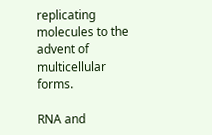replicating molecules to the advent of multicellular forms.

RNA and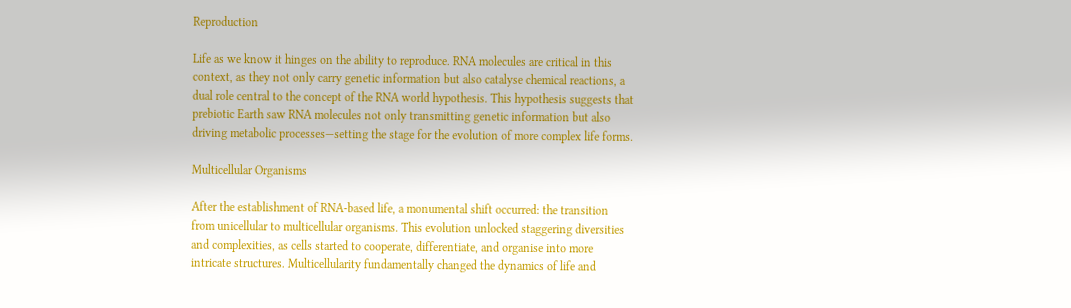Reproduction

Life as we know it hinges on the ability to reproduce. RNA molecules are critical in this context, as they not only carry genetic information but also catalyse chemical reactions, a dual role central to the concept of the RNA world hypothesis. This hypothesis suggests that prebiotic Earth saw RNA molecules not only transmitting genetic information but also driving metabolic processes—setting the stage for the evolution of more complex life forms.

Multicellular Organisms

After the establishment of RNA-based life, a monumental shift occurred: the transition from unicellular to multicellular organisms. This evolution unlocked staggering diversities and complexities, as cells started to cooperate, differentiate, and organise into more intricate structures. Multicellularity fundamentally changed the dynamics of life and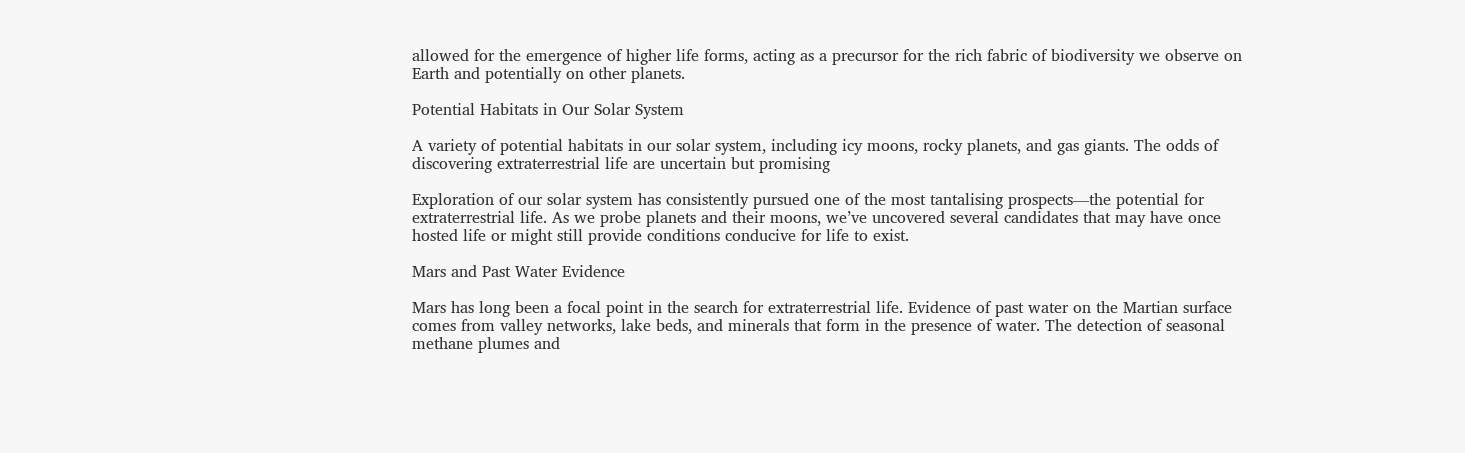allowed for the emergence of higher life forms, acting as a precursor for the rich fabric of biodiversity we observe on Earth and potentially on other planets.

Potential Habitats in Our Solar System

A variety of potential habitats in our solar system, including icy moons, rocky planets, and gas giants. The odds of discovering extraterrestrial life are uncertain but promising

Exploration of our solar system has consistently pursued one of the most tantalising prospects—the potential for extraterrestrial life. As we probe planets and their moons, we’ve uncovered several candidates that may have once hosted life or might still provide conditions conducive for life to exist.

Mars and Past Water Evidence

Mars has long been a focal point in the search for extraterrestrial life. Evidence of past water on the Martian surface comes from valley networks, lake beds, and minerals that form in the presence of water. The detection of seasonal methane plumes and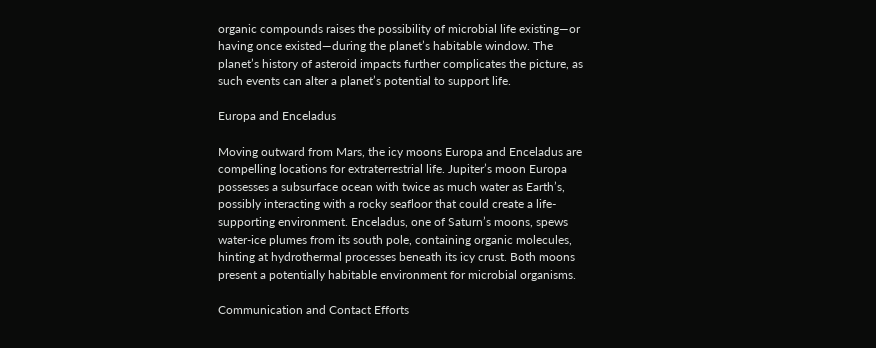organic compounds raises the possibility of microbial life existing—or having once existed—during the planet’s habitable window. The planet’s history of asteroid impacts further complicates the picture, as such events can alter a planet’s potential to support life.

Europa and Enceladus

Moving outward from Mars, the icy moons Europa and Enceladus are compelling locations for extraterrestrial life. Jupiter’s moon Europa possesses a subsurface ocean with twice as much water as Earth’s, possibly interacting with a rocky seafloor that could create a life-supporting environment. Enceladus, one of Saturn’s moons, spews water-ice plumes from its south pole, containing organic molecules, hinting at hydrothermal processes beneath its icy crust. Both moons present a potentially habitable environment for microbial organisms.

Communication and Contact Efforts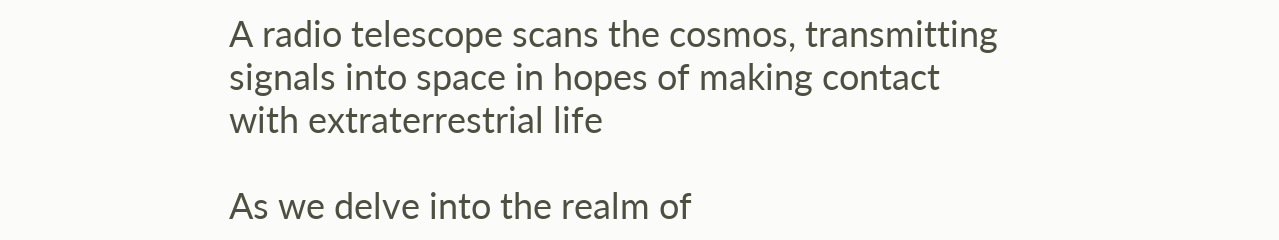A radio telescope scans the cosmos, transmitting signals into space in hopes of making contact with extraterrestrial life

As we delve into the realm of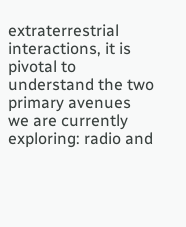extraterrestrial interactions, it is pivotal to understand the two primary avenues we are currently exploring: radio and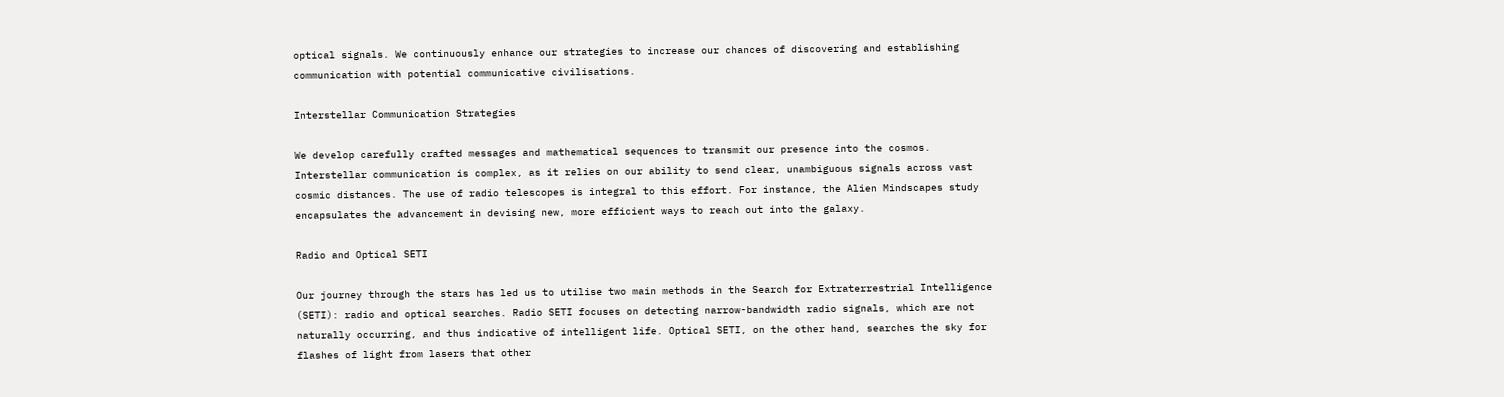optical signals. We continuously enhance our strategies to increase our chances of discovering and establishing communication with potential communicative civilisations.

Interstellar Communication Strategies

We develop carefully crafted messages and mathematical sequences to transmit our presence into the cosmos. Interstellar communication is complex, as it relies on our ability to send clear, unambiguous signals across vast cosmic distances. The use of radio telescopes is integral to this effort. For instance, the Alien Mindscapes study encapsulates the advancement in devising new, more efficient ways to reach out into the galaxy.

Radio and Optical SETI

Our journey through the stars has led us to utilise two main methods in the Search for Extraterrestrial Intelligence (SETI): radio and optical searches. Radio SETI focuses on detecting narrow-bandwidth radio signals, which are not naturally occurring, and thus indicative of intelligent life. Optical SETI, on the other hand, searches the sky for flashes of light from lasers that other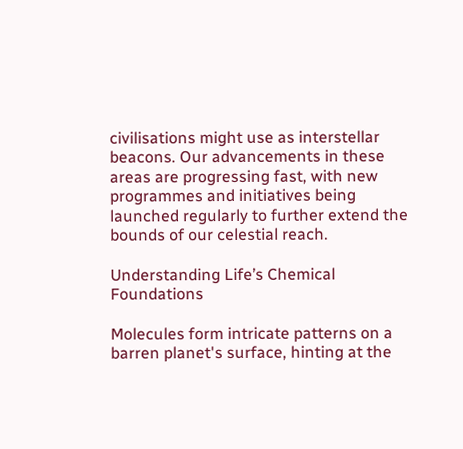civilisations might use as interstellar beacons. Our advancements in these areas are progressing fast, with new programmes and initiatives being launched regularly to further extend the bounds of our celestial reach.

Understanding Life’s Chemical Foundations

Molecules form intricate patterns on a barren planet's surface, hinting at the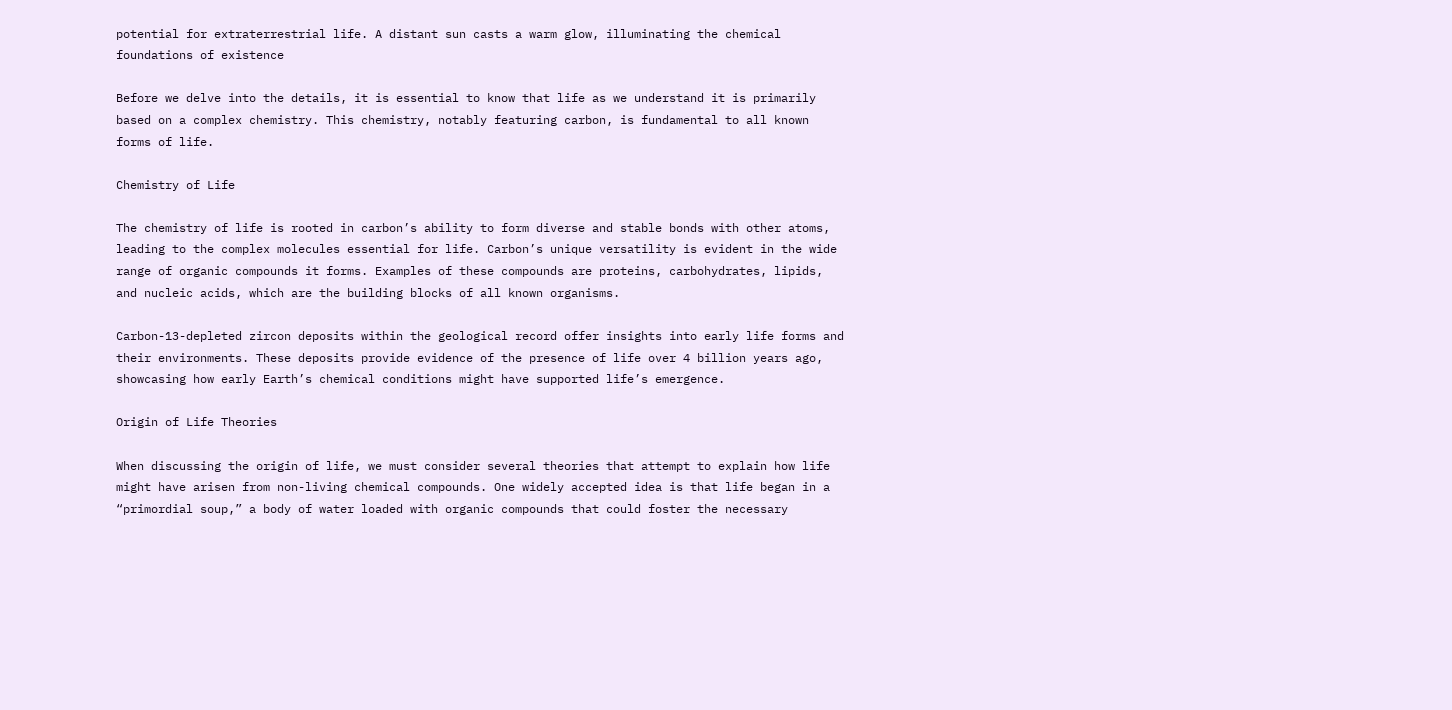potential for extraterrestrial life. A distant sun casts a warm glow, illuminating the chemical foundations of existence

Before we delve into the details, it is essential to know that life as we understand it is primarily based on a complex chemistry. This chemistry, notably featuring carbon, is fundamental to all known forms of life.

Chemistry of Life

The chemistry of life is rooted in carbon’s ability to form diverse and stable bonds with other atoms, leading to the complex molecules essential for life. Carbon’s unique versatility is evident in the wide range of organic compounds it forms. Examples of these compounds are proteins, carbohydrates, lipids, and nucleic acids, which are the building blocks of all known organisms.

Carbon-13-depleted zircon deposits within the geological record offer insights into early life forms and their environments. These deposits provide evidence of the presence of life over 4 billion years ago, showcasing how early Earth’s chemical conditions might have supported life’s emergence.

Origin of Life Theories

When discussing the origin of life, we must consider several theories that attempt to explain how life might have arisen from non-living chemical compounds. One widely accepted idea is that life began in a “primordial soup,” a body of water loaded with organic compounds that could foster the necessary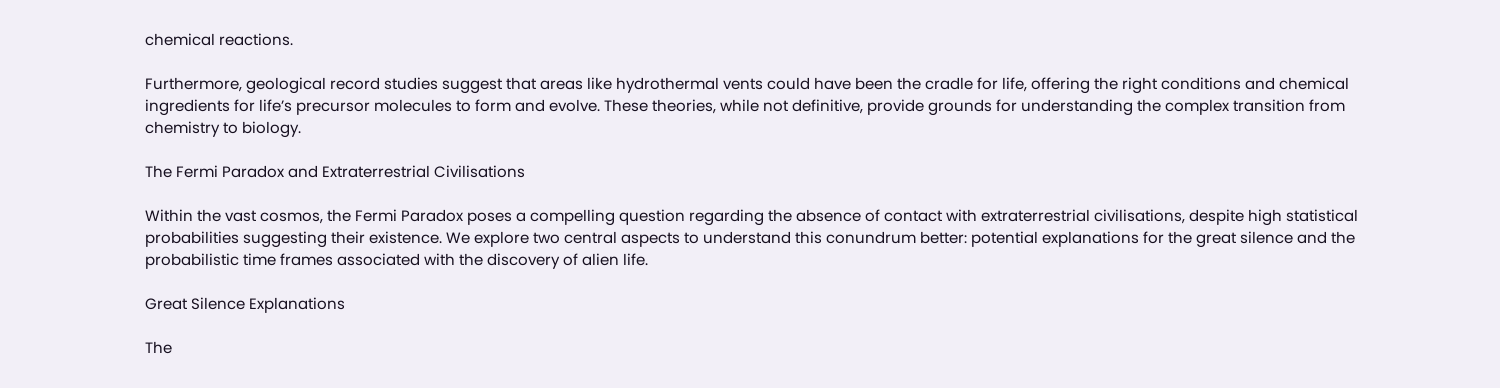chemical reactions.

Furthermore, geological record studies suggest that areas like hydrothermal vents could have been the cradle for life, offering the right conditions and chemical ingredients for life’s precursor molecules to form and evolve. These theories, while not definitive, provide grounds for understanding the complex transition from chemistry to biology.

The Fermi Paradox and Extraterrestrial Civilisations

Within the vast cosmos, the Fermi Paradox poses a compelling question regarding the absence of contact with extraterrestrial civilisations, despite high statistical probabilities suggesting their existence. We explore two central aspects to understand this conundrum better: potential explanations for the great silence and the probabilistic time frames associated with the discovery of alien life.

Great Silence Explanations

The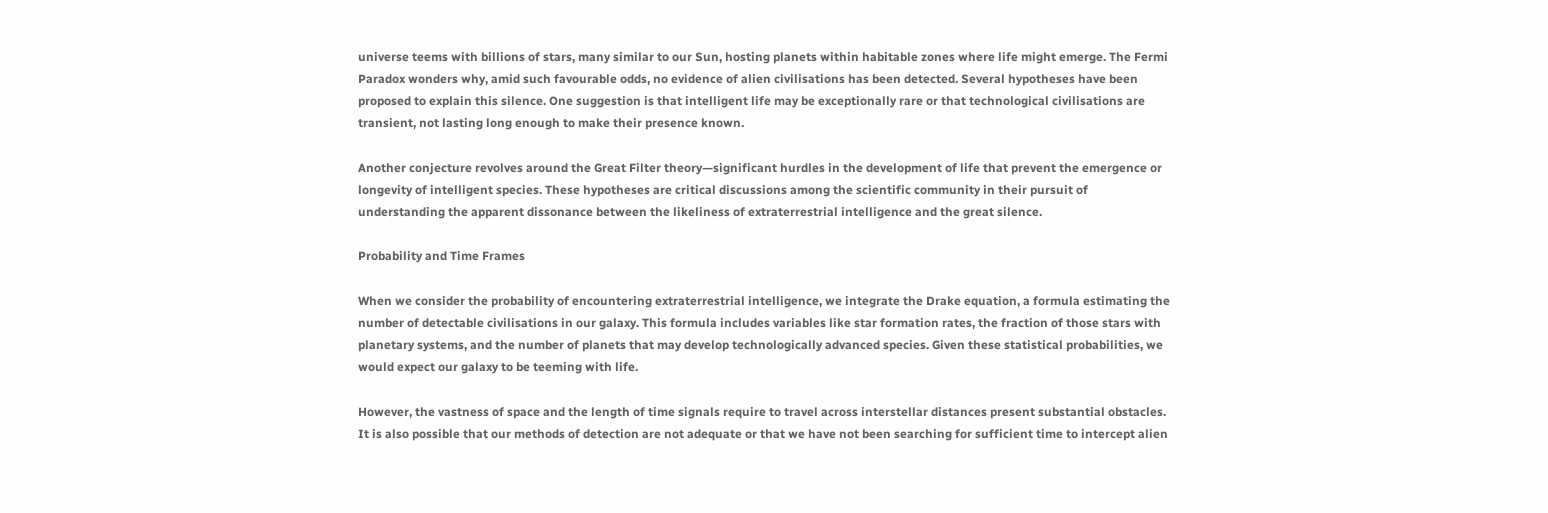universe teems with billions of stars, many similar to our Sun, hosting planets within habitable zones where life might emerge. The Fermi Paradox wonders why, amid such favourable odds, no evidence of alien civilisations has been detected. Several hypotheses have been proposed to explain this silence. One suggestion is that intelligent life may be exceptionally rare or that technological civilisations are transient, not lasting long enough to make their presence known.

Another conjecture revolves around the Great Filter theory—significant hurdles in the development of life that prevent the emergence or longevity of intelligent species. These hypotheses are critical discussions among the scientific community in their pursuit of understanding the apparent dissonance between the likeliness of extraterrestrial intelligence and the great silence.

Probability and Time Frames

When we consider the probability of encountering extraterrestrial intelligence, we integrate the Drake equation, a formula estimating the number of detectable civilisations in our galaxy. This formula includes variables like star formation rates, the fraction of those stars with planetary systems, and the number of planets that may develop technologically advanced species. Given these statistical probabilities, we would expect our galaxy to be teeming with life.

However, the vastness of space and the length of time signals require to travel across interstellar distances present substantial obstacles. It is also possible that our methods of detection are not adequate or that we have not been searching for sufficient time to intercept alien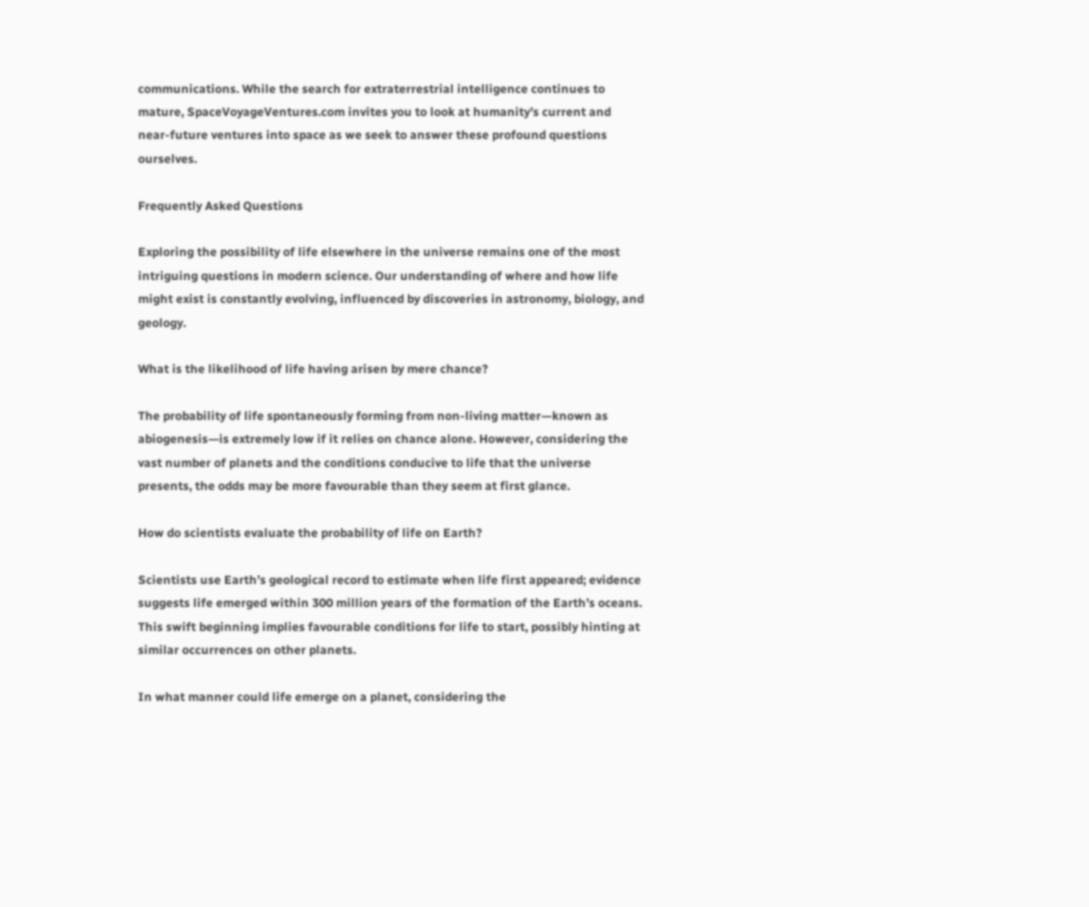communications. While the search for extraterrestrial intelligence continues to mature, SpaceVoyageVentures.com invites you to look at humanity’s current and near-future ventures into space as we seek to answer these profound questions ourselves.

Frequently Asked Questions

Exploring the possibility of life elsewhere in the universe remains one of the most intriguing questions in modern science. Our understanding of where and how life might exist is constantly evolving, influenced by discoveries in astronomy, biology, and geology.

What is the likelihood of life having arisen by mere chance?

The probability of life spontaneously forming from non-living matter—known as abiogenesis—is extremely low if it relies on chance alone. However, considering the vast number of planets and the conditions conducive to life that the universe presents, the odds may be more favourable than they seem at first glance.

How do scientists evaluate the probability of life on Earth?

Scientists use Earth’s geological record to estimate when life first appeared; evidence suggests life emerged within 300 million years of the formation of the Earth’s oceans. This swift beginning implies favourable conditions for life to start, possibly hinting at similar occurrences on other planets.

In what manner could life emerge on a planet, considering the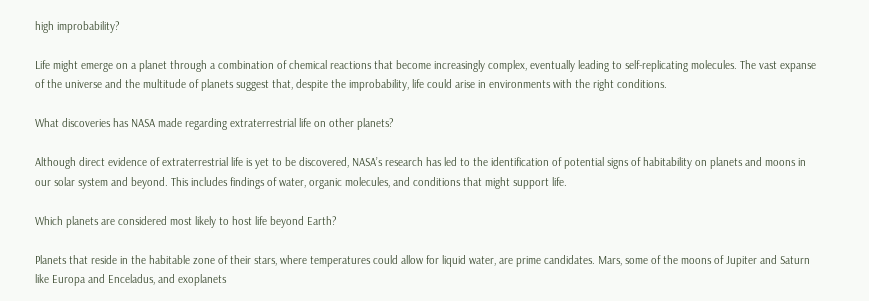high improbability?

Life might emerge on a planet through a combination of chemical reactions that become increasingly complex, eventually leading to self-replicating molecules. The vast expanse of the universe and the multitude of planets suggest that, despite the improbability, life could arise in environments with the right conditions.

What discoveries has NASA made regarding extraterrestrial life on other planets?

Although direct evidence of extraterrestrial life is yet to be discovered, NASA’s research has led to the identification of potential signs of habitability on planets and moons in our solar system and beyond. This includes findings of water, organic molecules, and conditions that might support life.

Which planets are considered most likely to host life beyond Earth?

Planets that reside in the habitable zone of their stars, where temperatures could allow for liquid water, are prime candidates. Mars, some of the moons of Jupiter and Saturn like Europa and Enceladus, and exoplanets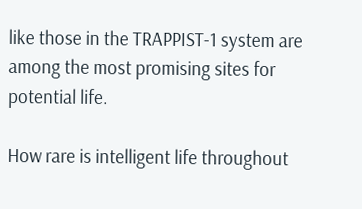like those in the TRAPPIST-1 system are among the most promising sites for potential life.

How rare is intelligent life throughout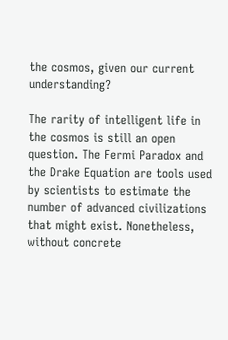the cosmos, given our current understanding?

The rarity of intelligent life in the cosmos is still an open question. The Fermi Paradox and the Drake Equation are tools used by scientists to estimate the number of advanced civilizations that might exist. Nonetheless, without concrete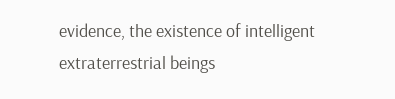evidence, the existence of intelligent extraterrestrial beings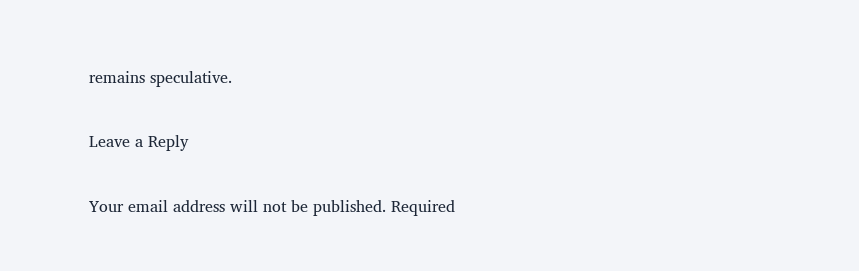remains speculative.

Leave a Reply

Your email address will not be published. Required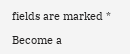fields are marked *

Become a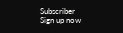Subscriber
Sign up now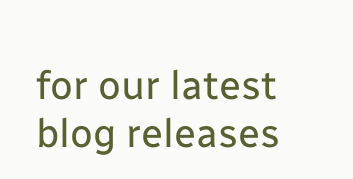for our latest blog releases